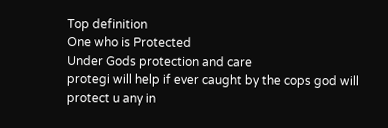Top definition
One who is Protected
Under Gods protection and care
protegi will help if ever caught by the cops god will protect u any in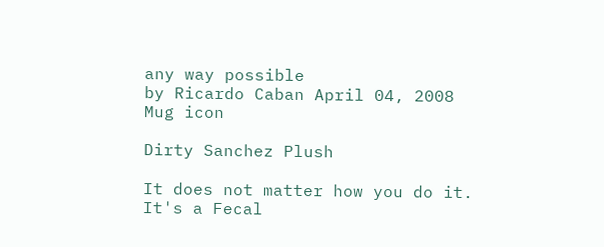any way possible
by Ricardo Caban April 04, 2008
Mug icon

Dirty Sanchez Plush

It does not matter how you do it. It's a Fecal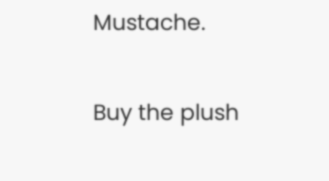Mustache.

Buy the plush